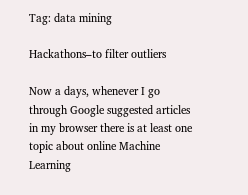Tag: data mining

Hackathons–to filter outliers

Now a days, whenever I go through Google suggested articles in my browser there is at least one topic about online Machine Learning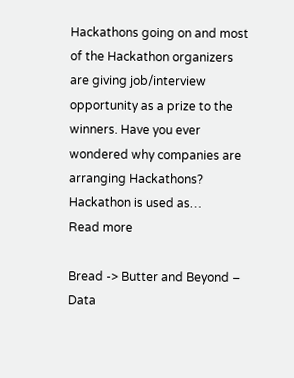Hackathons going on and most of the Hackathon organizers are giving job/interview opportunity as a prize to the winners. Have you ever wondered why companies are arranging Hackathons? Hackathon is used as…
Read more

Bread -> Butter and Beyond – Data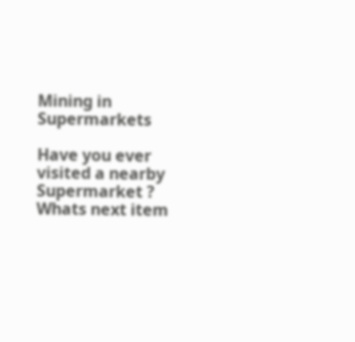Mining in Supermarkets

Have you ever visited a nearby Supermarket ? Whats next item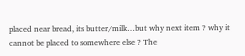placed near bread, its butter/milk…but why next item ? why it cannot be placed to somewhere else ? The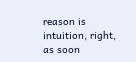reason is intuition, right, as soon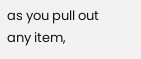as you pull out any item,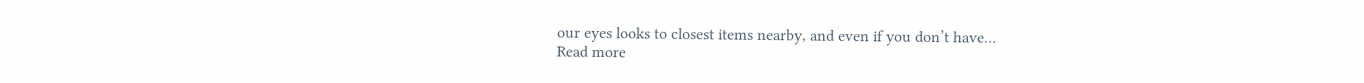our eyes looks to closest items nearby, and even if you don’t have…
Read more